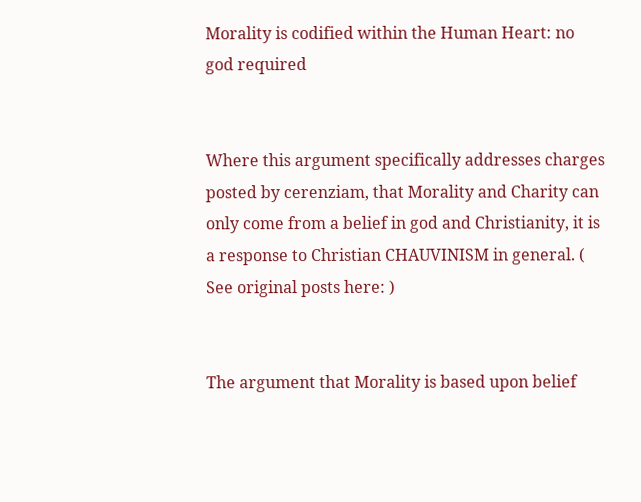Morality is codified within the Human Heart: no god required


Where this argument specifically addresses charges posted by cerenziam, that Morality and Charity can only come from a belief in god and Christianity, it is a response to Christian CHAUVINISM in general. ( See original posts here: )


The argument that Morality is based upon belief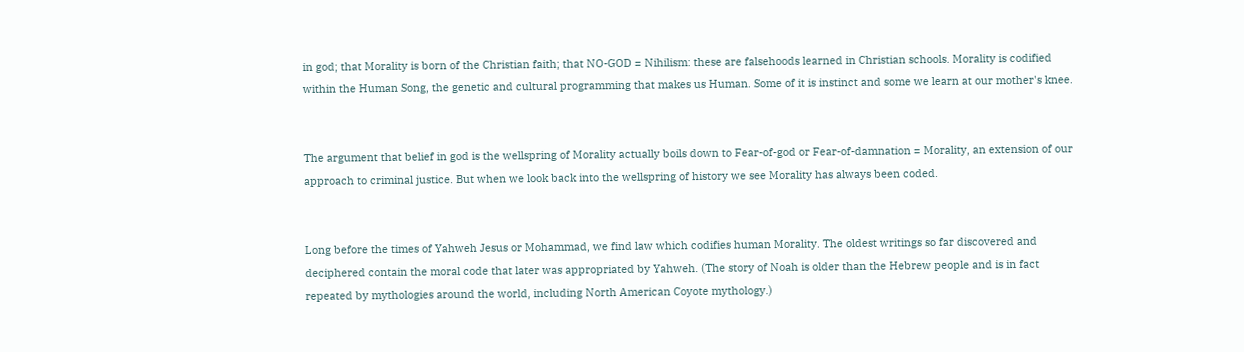in god; that Morality is born of the Christian faith; that NO-GOD = Nihilism: these are falsehoods learned in Christian schools. Morality is codified within the Human Song, the genetic and cultural programming that makes us Human. Some of it is instinct and some we learn at our mother's knee.


The argument that belief in god is the wellspring of Morality actually boils down to Fear-of-god or Fear-of-damnation = Morality, an extension of our approach to criminal justice. But when we look back into the wellspring of history we see Morality has always been coded.


Long before the times of Yahweh Jesus or Mohammad, we find law which codifies human Morality. The oldest writings so far discovered and deciphered contain the moral code that later was appropriated by Yahweh. (The story of Noah is older than the Hebrew people and is in fact repeated by mythologies around the world, including North American Coyote mythology.)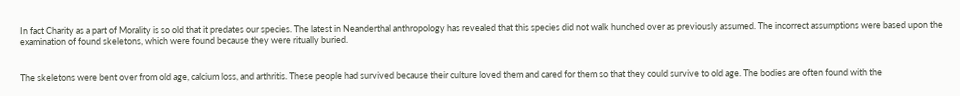In fact Charity as a part of Morality is so old that it predates our species. The latest in Neanderthal anthropology has revealed that this species did not walk hunched over as previously assumed. The incorrect assumptions were based upon the examination of found skeletons, which were found because they were ritually buried.


The skeletons were bent over from old age, calcium loss, and arthritis. These people had survived because their culture loved them and cared for them so that they could survive to old age. The bodies are often found with the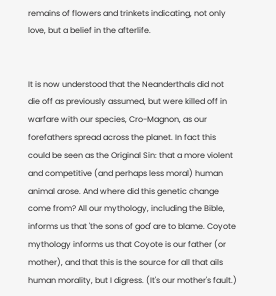remains of flowers and trinkets indicating, not only love, but a belief in the afterlife.


It is now understood that the Neanderthals did not die off as previously assumed, but were killed off in warfare with our species, Cro-Magnon, as our forefathers spread across the planet. In fact this could be seen as the Original Sin: that a more violent and competitive (and perhaps less moral) human animal arose. And where did this genetic change come from? All our mythology, including the Bible, informs us that 'the sons of god' are to blame. Coyote mythology informs us that Coyote is our father (or mother), and that this is the source for all that ails human morality, but I digress. (It's our mother's fault.)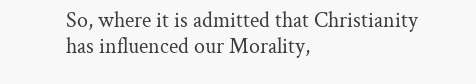So, where it is admitted that Christianity has influenced our Morality,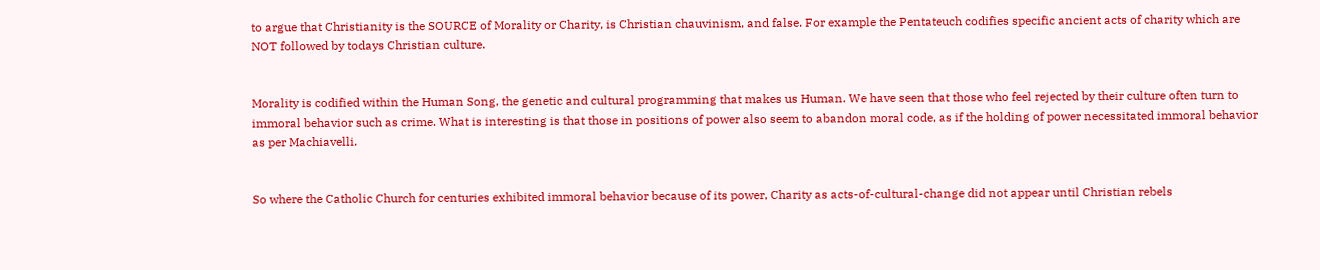to argue that Christianity is the SOURCE of Morality or Charity, is Christian chauvinism, and false. For example the Pentateuch codifies specific ancient acts of charity which are NOT followed by todays Christian culture.


Morality is codified within the Human Song, the genetic and cultural programming that makes us Human. We have seen that those who feel rejected by their culture often turn to immoral behavior such as crime. What is interesting is that those in positions of power also seem to abandon moral code, as if the holding of power necessitated immoral behavior as per Machiavelli.


So where the Catholic Church for centuries exhibited immoral behavior because of its power, Charity as acts-of-cultural-change did not appear until Christian rebels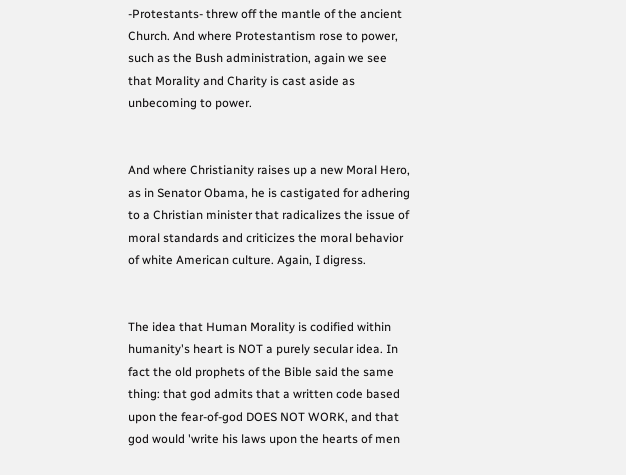-Protestants- threw off the mantle of the ancient Church. And where Protestantism rose to power, such as the Bush administration, again we see that Morality and Charity is cast aside as unbecoming to power.


And where Christianity raises up a new Moral Hero, as in Senator Obama, he is castigated for adhering to a Christian minister that radicalizes the issue of moral standards and criticizes the moral behavior of white American culture. Again, I digress.


The idea that Human Morality is codified within humanity's heart is NOT a purely secular idea. In fact the old prophets of the Bible said the same thing: that god admits that a written code based upon the fear-of-god DOES NOT WORK, and that god would 'write his laws upon the hearts of men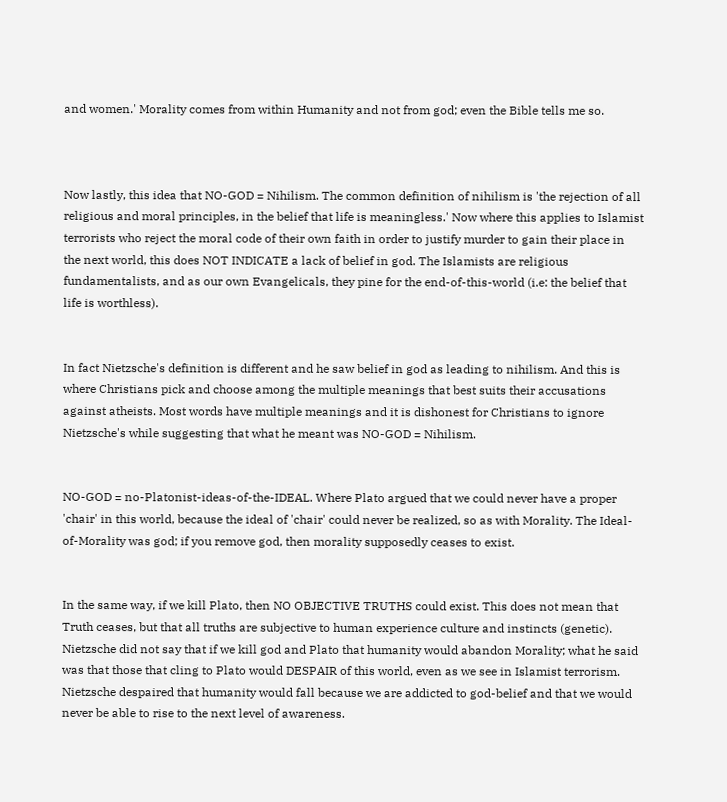and women.' Morality comes from within Humanity and not from god; even the Bible tells me so.



Now lastly, this idea that NO-GOD = Nihilism. The common definition of nihilism is 'the rejection of all religious and moral principles, in the belief that life is meaningless.' Now where this applies to Islamist terrorists who reject the moral code of their own faith in order to justify murder to gain their place in the next world, this does NOT INDICATE a lack of belief in god. The Islamists are religious fundamentalists, and as our own Evangelicals, they pine for the end-of-this-world (i.e: the belief that life is worthless).


In fact Nietzsche's definition is different and he saw belief in god as leading to nihilism. And this is where Christians pick and choose among the multiple meanings that best suits their accusations against atheists. Most words have multiple meanings and it is dishonest for Christians to ignore Nietzsche's while suggesting that what he meant was NO-GOD = Nihilism.


NO-GOD = no-Platonist-ideas-of-the-IDEAL. Where Plato argued that we could never have a proper 'chair' in this world, because the ideal of 'chair' could never be realized, so as with Morality. The Ideal-of-Morality was god; if you remove god, then morality supposedly ceases to exist.


In the same way, if we kill Plato, then NO OBJECTIVE TRUTHS could exist. This does not mean that Truth ceases, but that all truths are subjective to human experience culture and instincts (genetic). Nietzsche did not say that if we kill god and Plato that humanity would abandon Morality; what he said was that those that cling to Plato would DESPAIR of this world, even as we see in Islamist terrorism. Nietzsche despaired that humanity would fall because we are addicted to god-belief and that we would never be able to rise to the next level of awareness.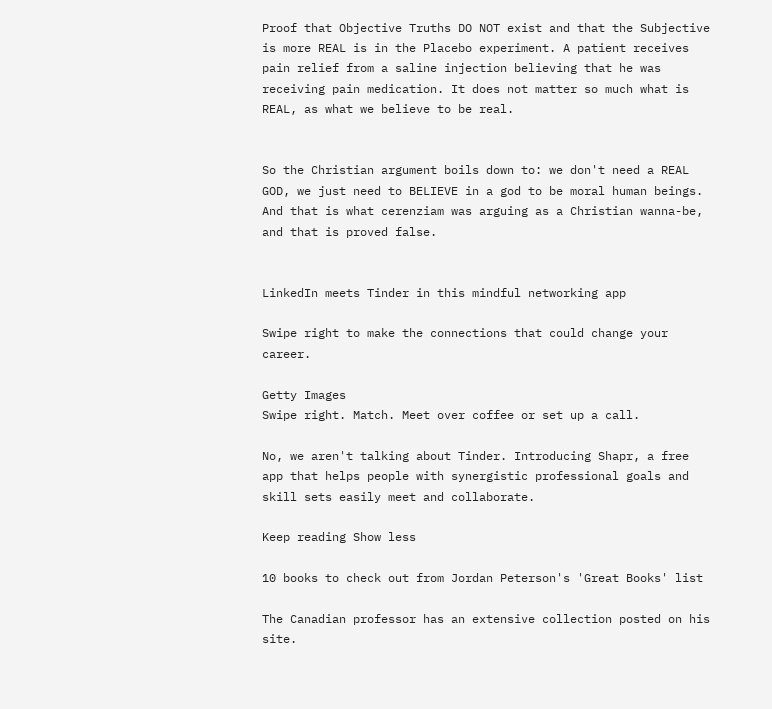Proof that Objective Truths DO NOT exist and that the Subjective is more REAL is in the Placebo experiment. A patient receives pain relief from a saline injection believing that he was receiving pain medication. It does not matter so much what is REAL, as what we believe to be real.


So the Christian argument boils down to: we don't need a REAL GOD, we just need to BELIEVE in a god to be moral human beings. And that is what cerenziam was arguing as a Christian wanna-be, and that is proved false.


LinkedIn meets Tinder in this mindful networking app

Swipe right to make the connections that could change your career.

Getty Images
Swipe right. Match. Meet over coffee or set up a call.

No, we aren't talking about Tinder. Introducing Shapr, a free app that helps people with synergistic professional goals and skill sets easily meet and collaborate.

Keep reading Show less

10 books to check out from Jordan Peterson's 'Great Books' list

The Canadian professor has an extensive collection posted on his site.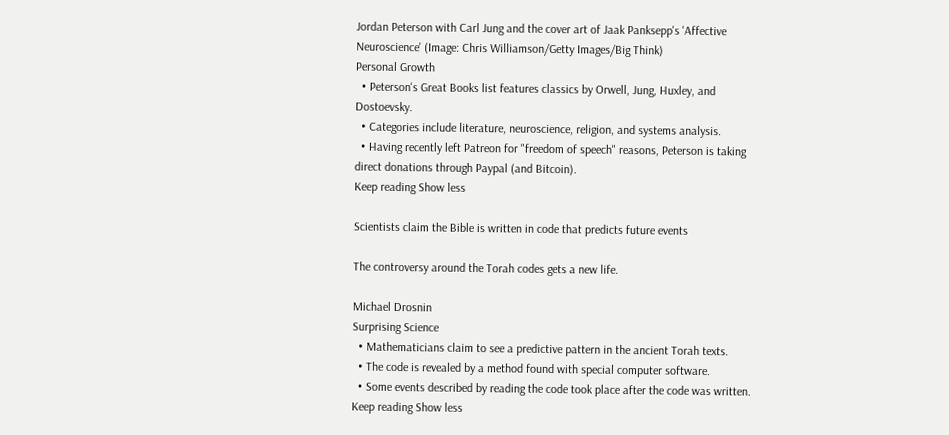Jordan Peterson with Carl Jung and the cover art of Jaak Panksepp's 'Affective Neuroscience' (Image: Chris Williamson/Getty Images/Big Think)
Personal Growth
  • Peterson's Great Books list features classics by Orwell, Jung, Huxley, and Dostoevsky.
  • Categories include literature, neuroscience, religion, and systems analysis.
  • Having recently left Patreon for "freedom of speech" reasons, Peterson is taking direct donations through Paypal (and Bitcoin).
Keep reading Show less

Scientists claim the Bible is written in code that predicts future events

The controversy around the Torah codes gets a new life.

Michael Drosnin
Surprising Science
  • Mathematicians claim to see a predictive pattern in the ancient Torah texts.
  • The code is revealed by a method found with special computer software.
  • Some events described by reading the code took place after the code was written.
Keep reading Show less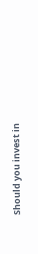Should you invest in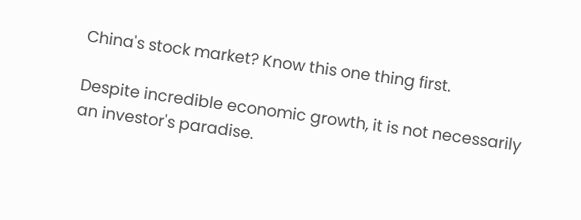China's stock market? Know this one thing first.

Despite incredible economic growth, it is not necessarily an investor's paradise.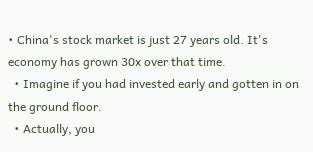• China's stock market is just 27 years old. It's economy has grown 30x over that time.
  • Imagine if you had invested early and gotten in on the ground floor.
  • Actually, you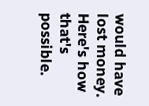would have lost money. Here's how that's possible.